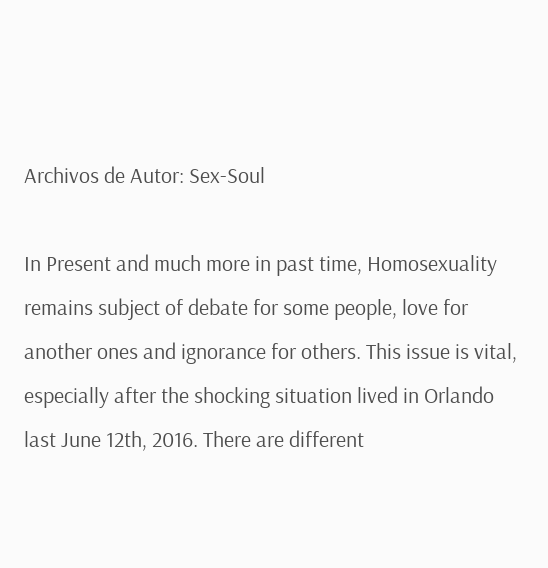Archivos de Autor: Sex-Soul

In Present and much more in past time, Homosexuality remains subject of debate for some people, love for another ones and ignorance for others. This issue is vital, especially after the shocking situation lived in Orlando last June 12th, 2016. There are different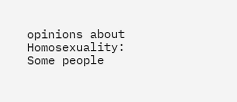opinions about Homosexuality: Some people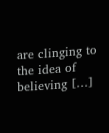are clinging to the idea of believing […]